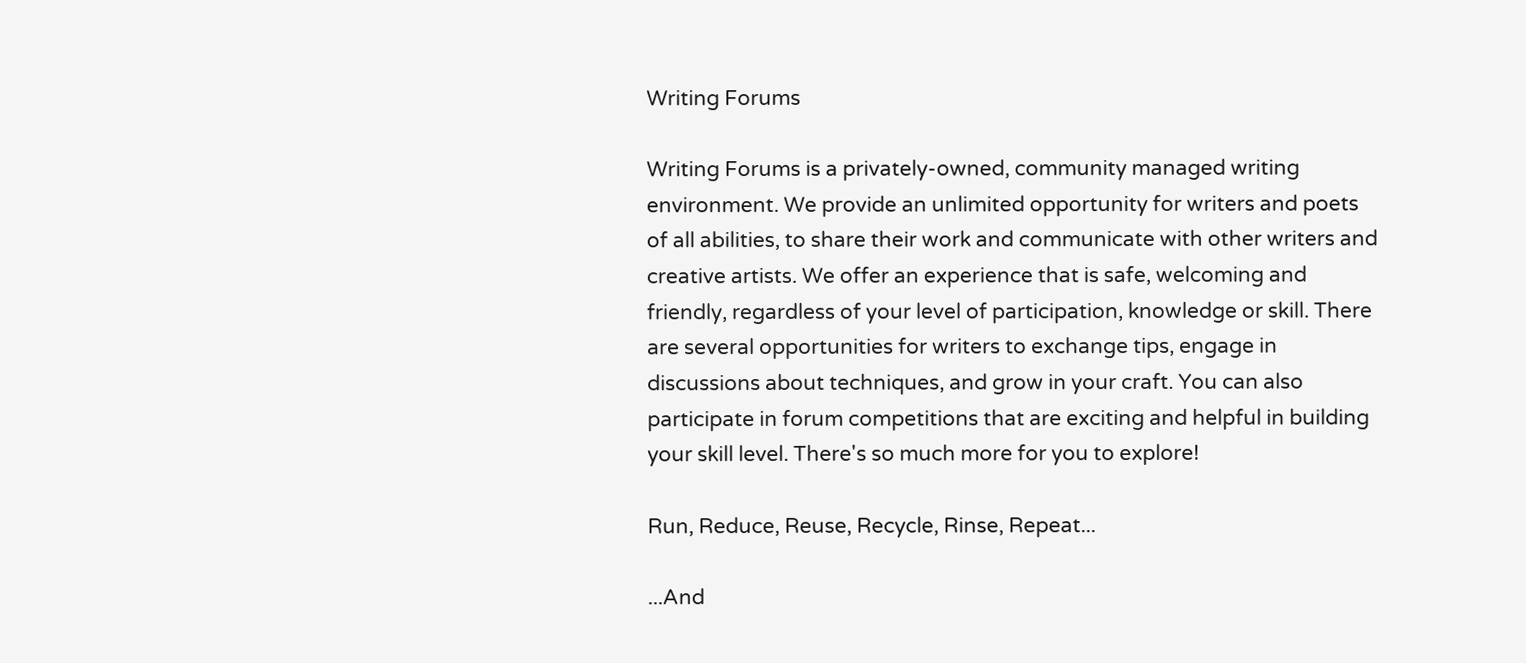Writing Forums

Writing Forums is a privately-owned, community managed writing environment. We provide an unlimited opportunity for writers and poets of all abilities, to share their work and communicate with other writers and creative artists. We offer an experience that is safe, welcoming and friendly, regardless of your level of participation, knowledge or skill. There are several opportunities for writers to exchange tips, engage in discussions about techniques, and grow in your craft. You can also participate in forum competitions that are exciting and helpful in building your skill level. There's so much more for you to explore!

Run, Reduce, Reuse, Recycle, Rinse, Repeat...

...And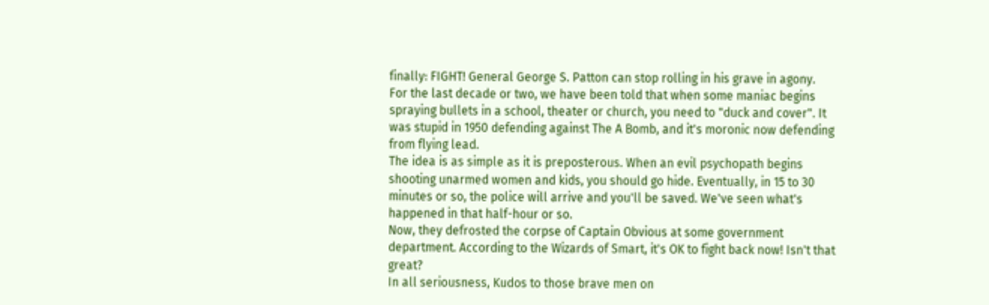finally: FIGHT! General George S. Patton can stop rolling in his grave in agony.
For the last decade or two, we have been told that when some maniac begins spraying bullets in a school, theater or church, you need to "duck and cover". It was stupid in 1950 defending against The A Bomb, and it's moronic now defending from flying lead.
The idea is as simple as it is preposterous. When an evil psychopath begins shooting unarmed women and kids, you should go hide. Eventually, in 15 to 30 minutes or so, the police will arrive and you'll be saved. We've seen what's happened in that half-hour or so.
Now, they defrosted the corpse of Captain Obvious at some government department. According to the Wizards of Smart, it's OK to fight back now! Isn't that great?
In all seriousness, Kudos to those brave men on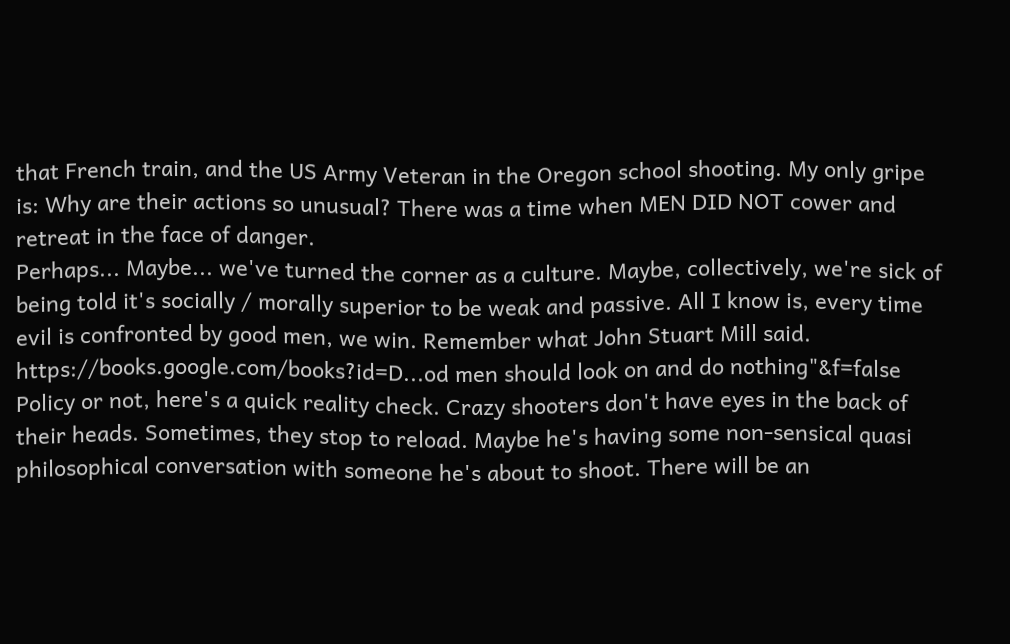that French train, and the US Army Veteran in the Oregon school shooting. My only gripe is: Why are their actions so unusual? There was a time when MEN DID NOT cower and retreat in the face of danger.
Perhaps... Maybe... we've turned the corner as a culture. Maybe, collectively, we're sick of being told it's socially / morally superior to be weak and passive. All I know is, every time evil is confronted by good men, we win. Remember what John Stuart Mill said.
https://books.google.com/books?id=D...od men should look on and do nothing"&f=false
Policy or not, here's a quick reality check. Crazy shooters don't have eyes in the back of their heads. Sometimes, they stop to reload. Maybe he's having some non-sensical quasi philosophical conversation with someone he's about to shoot. There will be an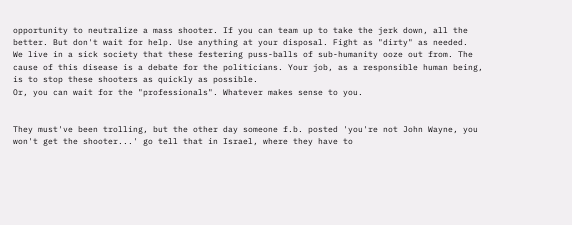opportunity to neutralize a mass shooter. If you can team up to take the jerk down, all the better. But don't wait for help. Use anything at your disposal. Fight as "dirty" as needed.
We live in a sick society that these festering puss-balls of sub-humanity ooze out from. The cause of this disease is a debate for the politicians. Your job, as a responsible human being, is to stop these shooters as quickly as possible.
Or, you can wait for the "professionals". Whatever makes sense to you.


They must've been trolling, but the other day someone f.b. posted 'you're not John Wayne, you won't get the shooter...' go tell that in Israel, where they have to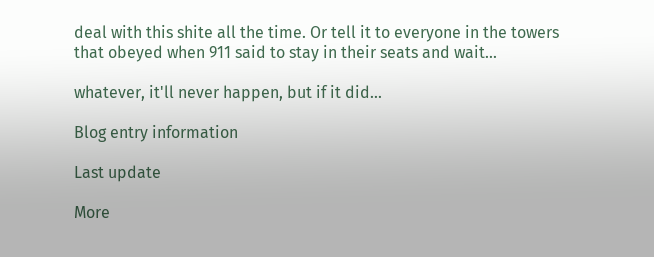deal with this shite all the time. Or tell it to everyone in the towers that obeyed when 911 said to stay in their seats and wait...

whatever, it'll never happen, but if it did...

Blog entry information

Last update

More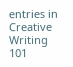entries in Creative Writing 101